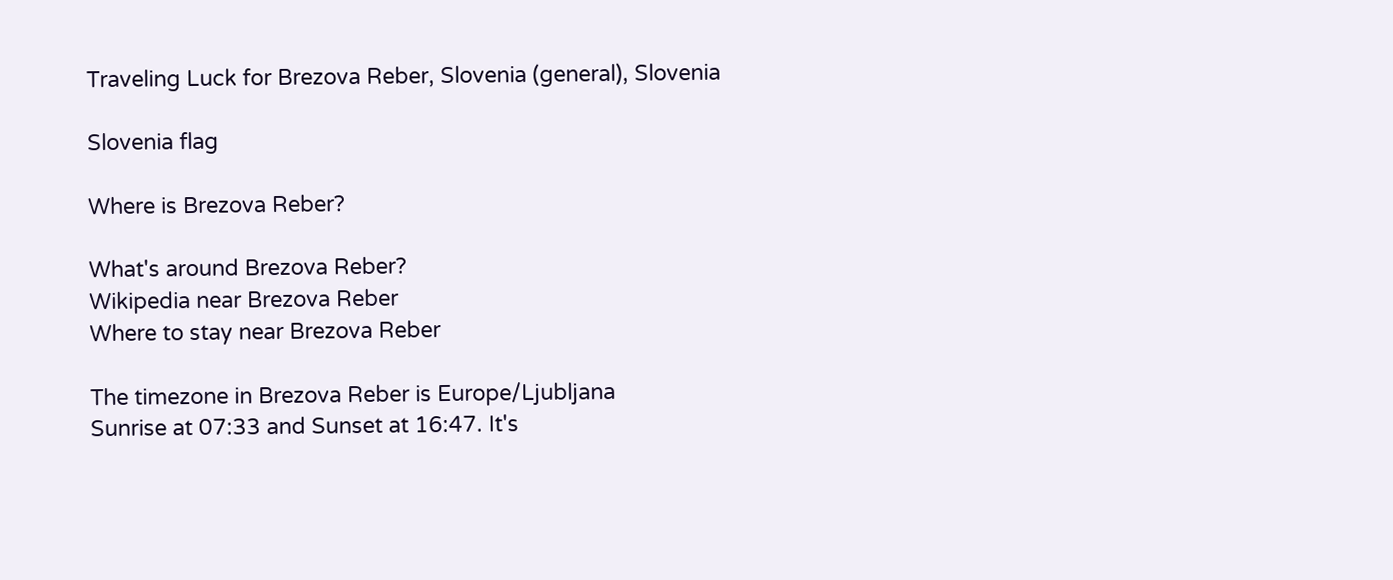Traveling Luck for Brezova Reber, Slovenia (general), Slovenia

Slovenia flag

Where is Brezova Reber?

What's around Brezova Reber?
Wikipedia near Brezova Reber
Where to stay near Brezova Reber

The timezone in Brezova Reber is Europe/Ljubljana
Sunrise at 07:33 and Sunset at 16:47. It's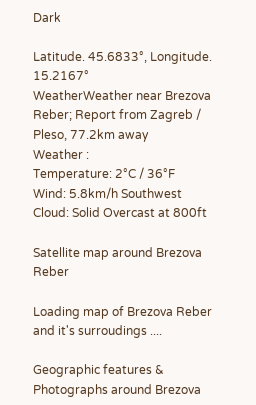Dark

Latitude. 45.6833°, Longitude. 15.2167°
WeatherWeather near Brezova Reber; Report from Zagreb / Pleso, 77.2km away
Weather :
Temperature: 2°C / 36°F
Wind: 5.8km/h Southwest
Cloud: Solid Overcast at 800ft

Satellite map around Brezova Reber

Loading map of Brezova Reber and it's surroudings ....

Geographic features & Photographs around Brezova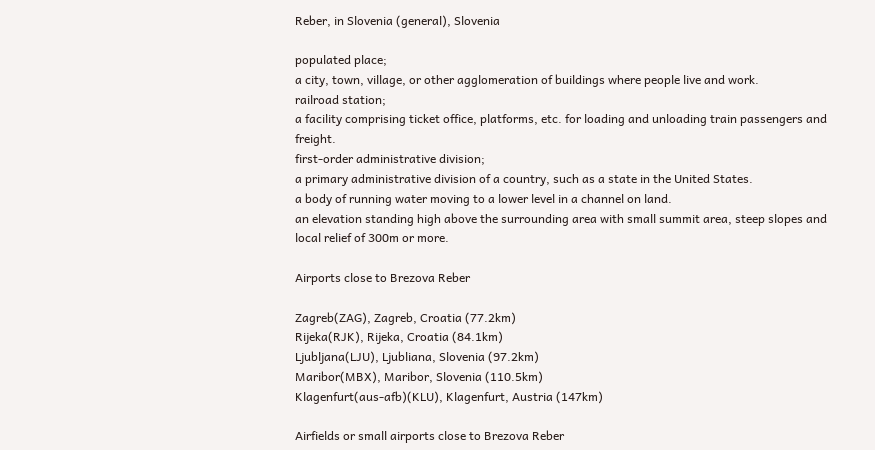Reber, in Slovenia (general), Slovenia

populated place;
a city, town, village, or other agglomeration of buildings where people live and work.
railroad station;
a facility comprising ticket office, platforms, etc. for loading and unloading train passengers and freight.
first-order administrative division;
a primary administrative division of a country, such as a state in the United States.
a body of running water moving to a lower level in a channel on land.
an elevation standing high above the surrounding area with small summit area, steep slopes and local relief of 300m or more.

Airports close to Brezova Reber

Zagreb(ZAG), Zagreb, Croatia (77.2km)
Rijeka(RJK), Rijeka, Croatia (84.1km)
Ljubljana(LJU), Ljubliana, Slovenia (97.2km)
Maribor(MBX), Maribor, Slovenia (110.5km)
Klagenfurt(aus-afb)(KLU), Klagenfurt, Austria (147km)

Airfields or small airports close to Brezova Reber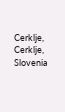Cerklje, Cerklje, Slovenia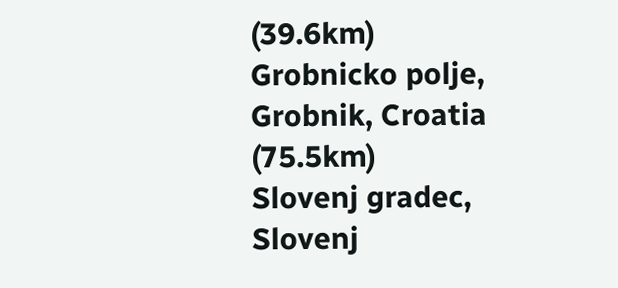(39.6km)
Grobnicko polje, Grobnik, Croatia (75.5km)
Slovenj gradec, Slovenj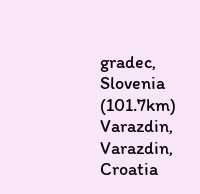gradec, Slovenia (101.7km)
Varazdin, Varazdin, Croatia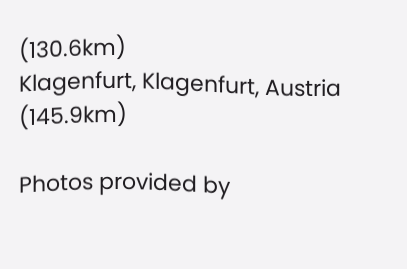(130.6km)
Klagenfurt, Klagenfurt, Austria (145.9km)

Photos provided by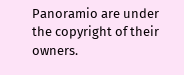Panoramio are under the copyright of their owners.